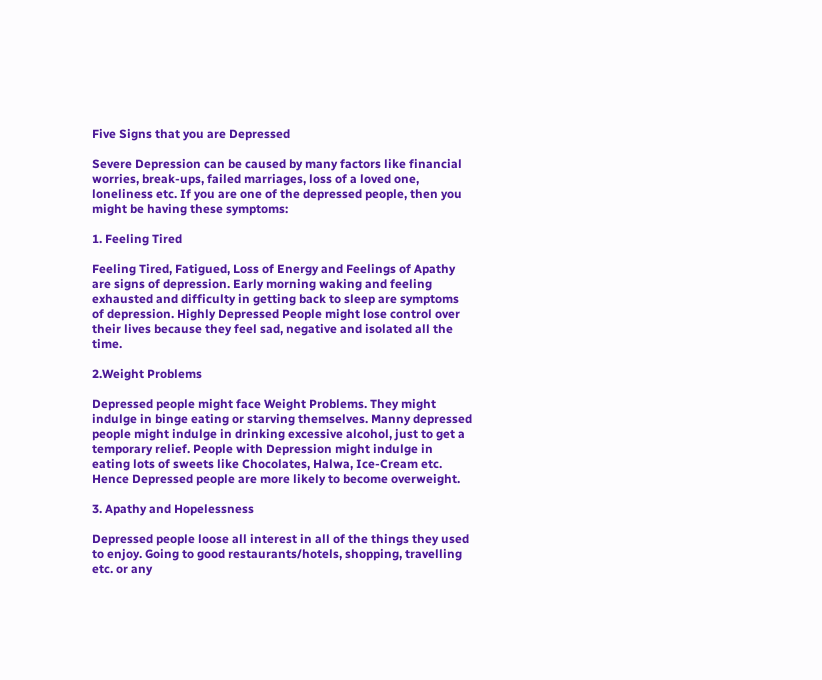Five Signs that you are Depressed

Severe Depression can be caused by many factors like financial worries, break-ups, failed marriages, loss of a loved one, loneliness etc. If you are one of the depressed people, then you might be having these symptoms:

1. Feeling Tired

Feeling Tired, Fatigued, Loss of Energy and Feelings of Apathy are signs of depression. Early morning waking and feeling exhausted and difficulty in getting back to sleep are symptoms of depression. Highly Depressed People might lose control over their lives because they feel sad, negative and isolated all the time.

2.Weight Problems

Depressed people might face Weight Problems. They might indulge in binge eating or starving themselves. Manny depressed people might indulge in drinking excessive alcohol, just to get a temporary relief. People with Depression might indulge in eating lots of sweets like Chocolates, Halwa, Ice-Cream etc. Hence Depressed people are more likely to become overweight.

3. Apathy and Hopelessness

Depressed people loose all interest in all of the things they used to enjoy. Going to good restaurants/hotels, shopping, travelling etc. or any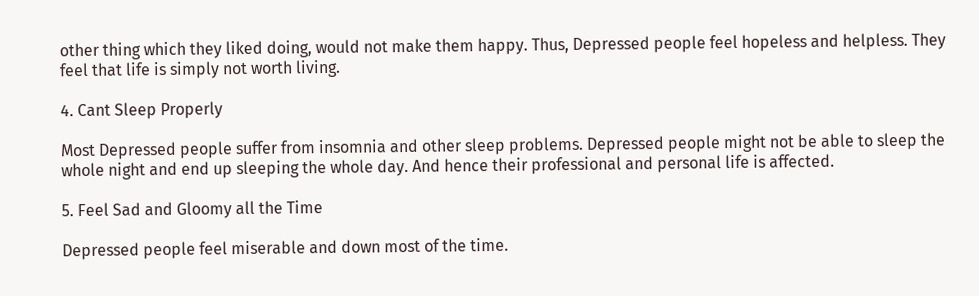other thing which they liked doing, would not make them happy. Thus, Depressed people feel hopeless and helpless. They feel that life is simply not worth living.

4. Cant Sleep Properly

Most Depressed people suffer from insomnia and other sleep problems. Depressed people might not be able to sleep the whole night and end up sleeping the whole day. And hence their professional and personal life is affected.

5. Feel Sad and Gloomy all the Time

Depressed people feel miserable and down most of the time.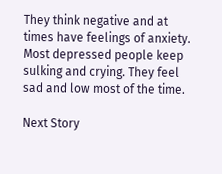They think negative and at times have feelings of anxiety. Most depressed people keep sulking and crying. They feel sad and low most of the time.

Next Story